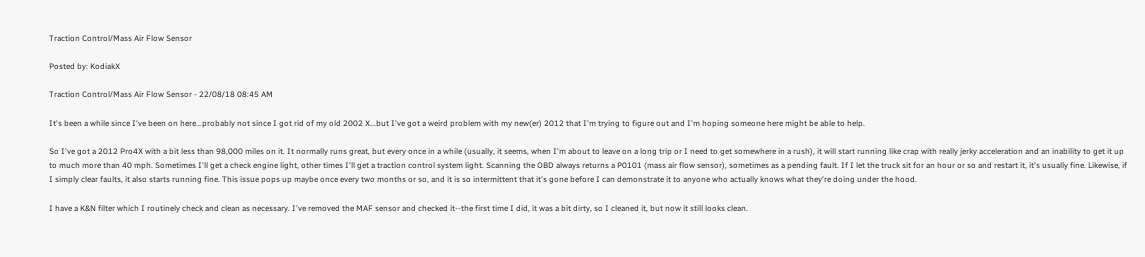Traction Control/Mass Air Flow Sensor

Posted by: KodiakX

Traction Control/Mass Air Flow Sensor - 22/08/18 08:45 AM

It's been a while since I've been on here...probably not since I got rid of my old 2002 X...but I've got a weird problem with my new(er) 2012 that I'm trying to figure out and I'm hoping someone here might be able to help.

So I've got a 2012 Pro4X with a bit less than 98,000 miles on it. It normally runs great, but every once in a while (usually, it seems, when I'm about to leave on a long trip or I need to get somewhere in a rush), it will start running like crap with really jerky acceleration and an inability to get it up to much more than 40 mph. Sometimes I'll get a check engine light, other times I'll get a traction control system light. Scanning the OBD always returns a P0101 (mass air flow sensor), sometimes as a pending fault. If I let the truck sit for an hour or so and restart it, it's usually fine. Likewise, if I simply clear faults, it also starts running fine. This issue pops up maybe once every two months or so, and it is so intermittent that it's gone before I can demonstrate it to anyone who actually knows what they're doing under the hood.

I have a K&N filter which I routinely check and clean as necessary. I've removed the MAF sensor and checked it--the first time I did, it was a bit dirty, so I cleaned it, but now it still looks clean.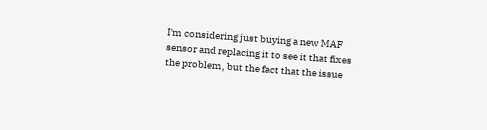I'm considering just buying a new MAF sensor and replacing it to see it that fixes the problem, but the fact that the issue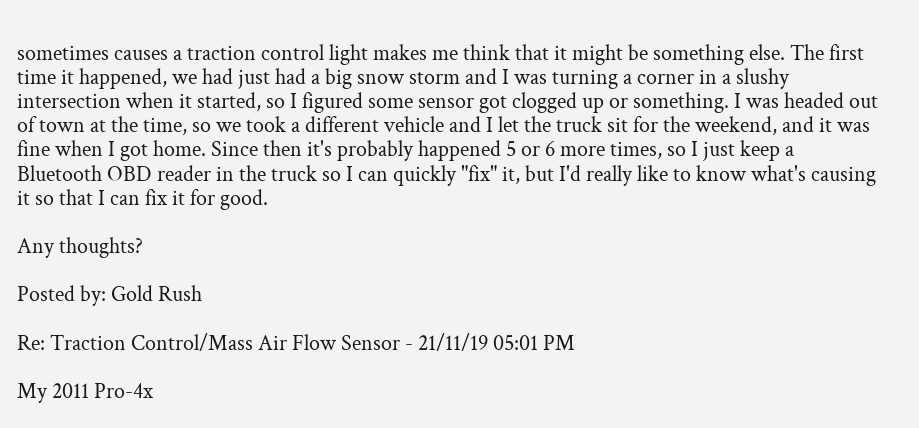sometimes causes a traction control light makes me think that it might be something else. The first time it happened, we had just had a big snow storm and I was turning a corner in a slushy intersection when it started, so I figured some sensor got clogged up or something. I was headed out of town at the time, so we took a different vehicle and I let the truck sit for the weekend, and it was fine when I got home. Since then it's probably happened 5 or 6 more times, so I just keep a Bluetooth OBD reader in the truck so I can quickly "fix" it, but I'd really like to know what's causing it so that I can fix it for good.

Any thoughts?

Posted by: Gold Rush

Re: Traction Control/Mass Air Flow Sensor - 21/11/19 05:01 PM

My 2011 Pro-4x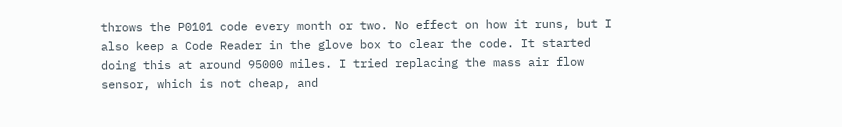throws the P0101 code every month or two. No effect on how it runs, but I also keep a Code Reader in the glove box to clear the code. It started doing this at around 95000 miles. I tried replacing the mass air flow sensor, which is not cheap, and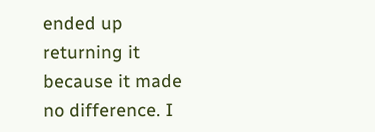ended up returning it because it made no difference. I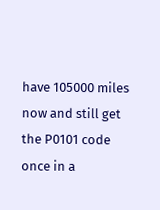have 105000 miles now and still get the P0101 code once in a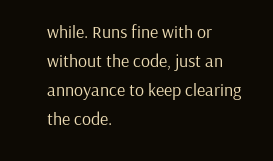while. Runs fine with or without the code, just an annoyance to keep clearing the code.